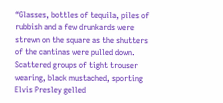“Glasses, bottles of tequila, piles of rubbish and a few drunkards were strewn on the square as the shutters of the cantinas were pulled down. Scattered groups of tight trouser wearing, black mustached, sporting Elvis Presley gelled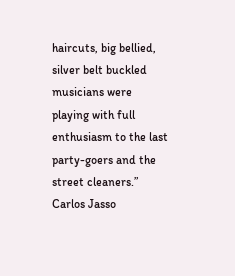haircuts, big bellied, silver belt buckled musicians were playing with full enthusiasm to the last party-goers and the street cleaners.” Carlos Jasso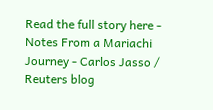Read the full story here - Notes From a Mariachi Journey - Carlos Jasso / Reuters blog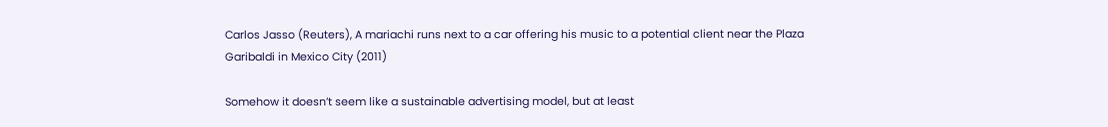Carlos Jasso (Reuters), A mariachi runs next to a car offering his music to a potential client near the Plaza Garibaldi in Mexico City (2011)

Somehow it doesn’t seem like a sustainable advertising model, but at least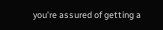you’re assured of getting a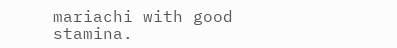mariachi with good stamina.